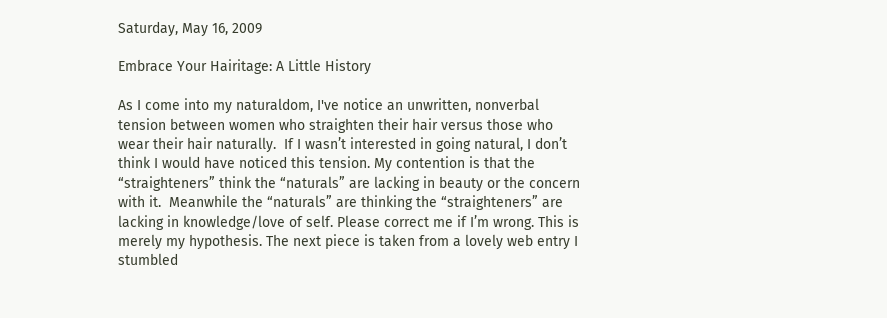Saturday, May 16, 2009

Embrace Your Hairitage: A Little History

As I come into my naturaldom, I've notice an unwritten, nonverbal tension between women who straighten their hair versus those who wear their hair naturally.  If I wasn’t interested in going natural, I don’t think I would have noticed this tension. My contention is that the “straighteners” think the “naturals” are lacking in beauty or the concern with it.  Meanwhile the “naturals” are thinking the “straighteners” are lacking in knowledge/love of self. Please correct me if I’m wrong. This is merely my hypothesis. The next piece is taken from a lovely web entry I stumbled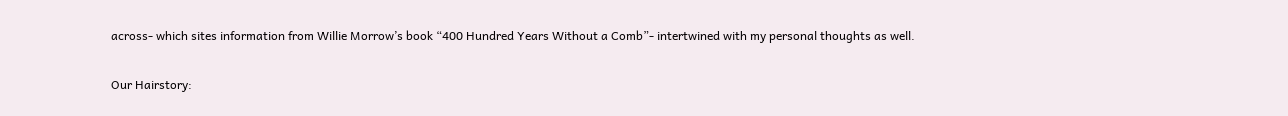across- which sites information from Willie Morrow’s book “400 Hundred Years Without a Comb”- intertwined with my personal thoughts as well.

Our Hairstory: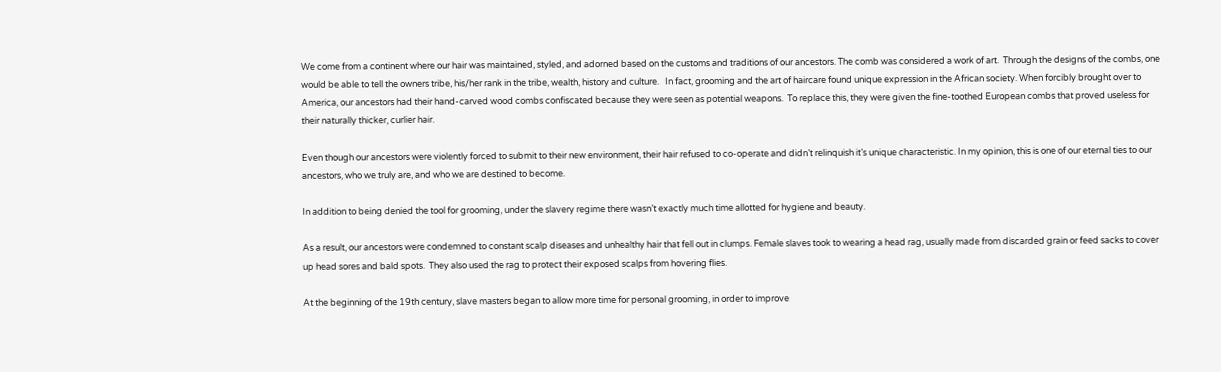We come from a continent where our hair was maintained, styled, and adorned based on the customs and traditions of our ancestors. The comb was considered a work of art.  Through the designs of the combs, one would be able to tell the owners tribe, his/her rank in the tribe, wealth, history and culture.   In fact, grooming and the art of haircare found unique expression in the African society. When forcibly brought over to America, our ancestors had their hand-carved wood combs confiscated because they were seen as potential weapons.  To replace this, they were given the fine-toothed European combs that proved useless for their naturally thicker, curlier hair.

Even though our ancestors were violently forced to submit to their new environment, their hair refused to co-operate and didn’t relinquish it’s unique characteristic. In my opinion, this is one of our eternal ties to our ancestors, who we truly are, and who we are destined to become.

In addition to being denied the tool for grooming, under the slavery regime there wasn’t exactly much time allotted for hygiene and beauty.

As a result, our ancestors were condemned to constant scalp diseases and unhealthy hair that fell out in clumps. Female slaves took to wearing a head rag, usually made from discarded grain or feed sacks to cover up head sores and bald spots.  They also used the rag to protect their exposed scalps from hovering flies.

At the beginning of the 19th century, slave masters began to allow more time for personal grooming, in order to improve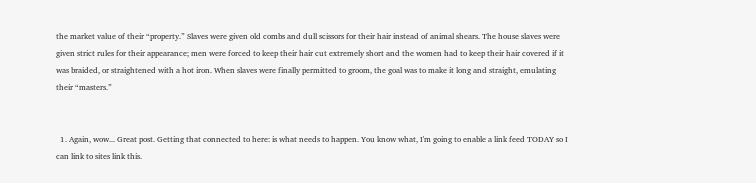the market value of their “property.” Slaves were given old combs and dull scissors for their hair instead of animal shears. The house slaves were given strict rules for their appearance; men were forced to keep their hair cut extremely short and the women had to keep their hair covered if it was braided, or straightened with a hot iron. When slaves were finally permitted to groom, the goal was to make it long and straight, emulating their “masters.”


  1. Again, wow... Great post. Getting that connected to here: is what needs to happen. You know what, I'm going to enable a link feed TODAY so I can link to sites link this.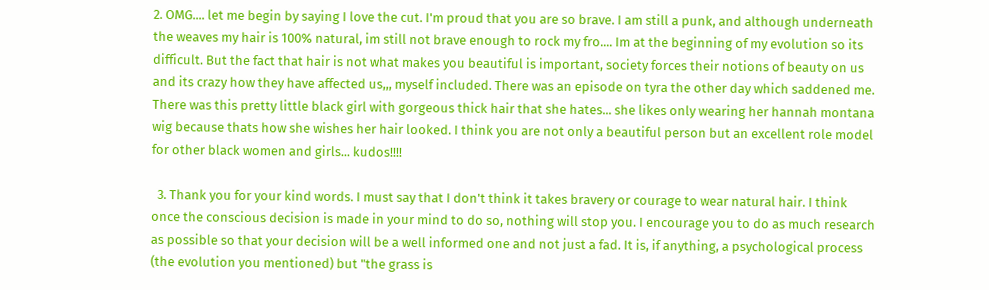2. OMG.... let me begin by saying I love the cut. I'm proud that you are so brave. I am still a punk, and although underneath the weaves my hair is 100% natural, im still not brave enough to rock my fro.... Im at the beginning of my evolution so its difficult. But the fact that hair is not what makes you beautiful is important, society forces their notions of beauty on us and its crazy how they have affected us,,, myself included. There was an episode on tyra the other day which saddened me. There was this pretty little black girl with gorgeous thick hair that she hates... she likes only wearing her hannah montana wig because thats how she wishes her hair looked. I think you are not only a beautiful person but an excellent role model for other black women and girls... kudos!!!!

  3. Thank you for your kind words. I must say that I don't think it takes bravery or courage to wear natural hair. I think once the conscious decision is made in your mind to do so, nothing will stop you. I encourage you to do as much research as possible so that your decision will be a well informed one and not just a fad. It is, if anything, a psychological process (the evolution you mentioned) but "the grass is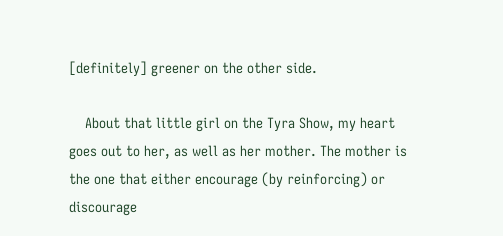[definitely] greener on the other side.

    About that little girl on the Tyra Show, my heart goes out to her, as well as her mother. The mother is the one that either encourage (by reinforcing) or discourage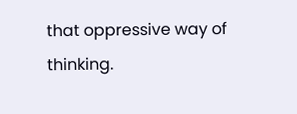that oppressive way of thinking.